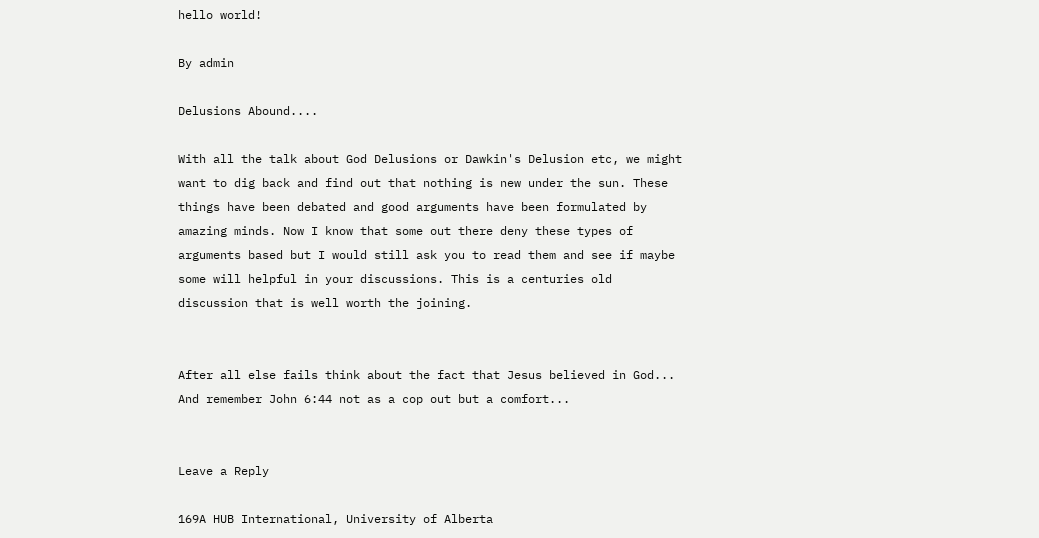hello world!

By admin

Delusions Abound....

With all the talk about God Delusions or Dawkin's Delusion etc, we might want to dig back and find out that nothing is new under the sun. These things have been debated and good arguments have been formulated by amazing minds. Now I know that some out there deny these types of arguments based but I would still ask you to read them and see if maybe some will helpful in your discussions. This is a centuries old discussion that is well worth the joining.


After all else fails think about the fact that Jesus believed in God...
And remember John 6:44 not as a cop out but a comfort...


Leave a Reply

169A HUB International, University of Alberta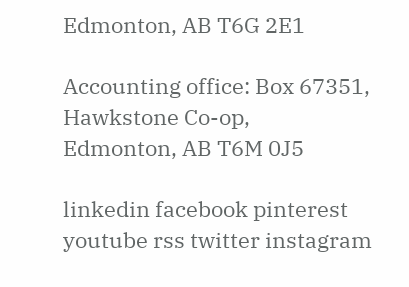Edmonton, AB T6G 2E1

Accounting office: Box 67351, Hawkstone Co-op,
Edmonton, AB T6M 0J5

linkedin facebook pinterest youtube rss twitter instagram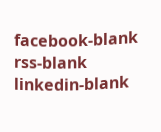facebook-blank rss-blank linkedin-blank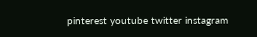pinterest youtube twitter instagram